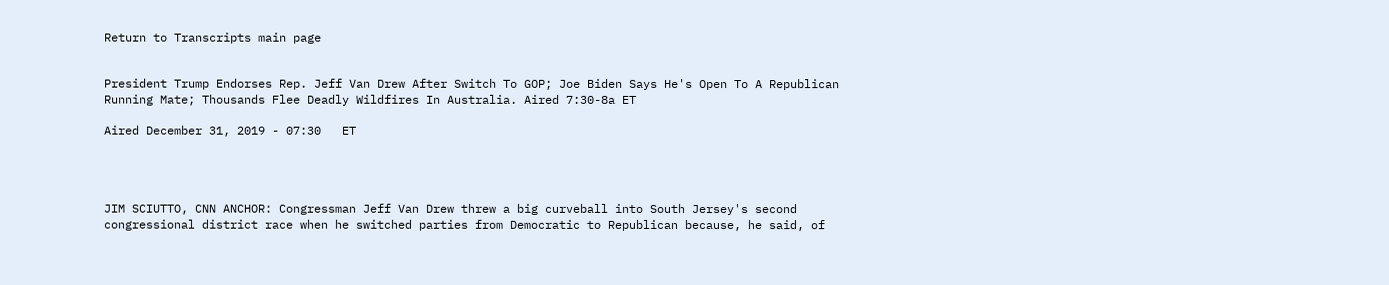Return to Transcripts main page


President Trump Endorses Rep. Jeff Van Drew After Switch To GOP; Joe Biden Says He's Open To A Republican Running Mate; Thousands Flee Deadly Wildfires In Australia. Aired 7:30-8a ET

Aired December 31, 2019 - 07:30   ET




JIM SCIUTTO, CNN ANCHOR: Congressman Jeff Van Drew threw a big curveball into South Jersey's second congressional district race when he switched parties from Democratic to Republican because, he said, of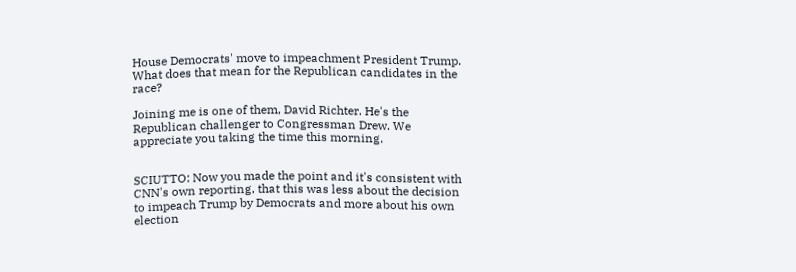House Democrats' move to impeachment President Trump. What does that mean for the Republican candidates in the race?

Joining me is one of them, David Richter. He's the Republican challenger to Congressman Drew. We appreciate you taking the time this morning.


SCIUTTO: Now you made the point and it's consistent with CNN's own reporting, that this was less about the decision to impeach Trump by Democrats and more about his own election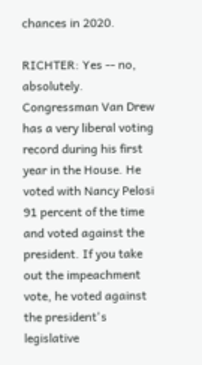chances in 2020.

RICHTER: Yes -- no, absolutely. Congressman Van Drew has a very liberal voting record during his first year in the House. He voted with Nancy Pelosi 91 percent of the time and voted against the president. If you take out the impeachment vote, he voted against the president's legislative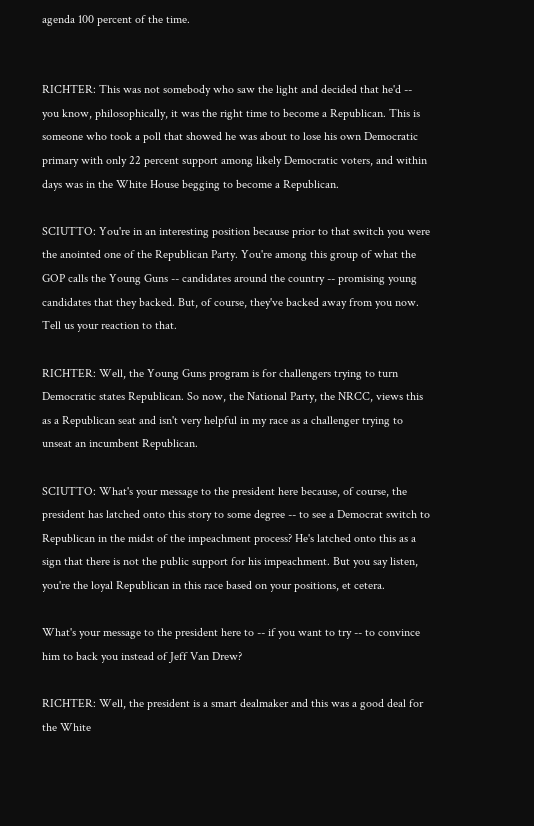agenda 100 percent of the time.


RICHTER: This was not somebody who saw the light and decided that he'd -- you know, philosophically, it was the right time to become a Republican. This is someone who took a poll that showed he was about to lose his own Democratic primary with only 22 percent support among likely Democratic voters, and within days was in the White House begging to become a Republican.

SCIUTTO: You're in an interesting position because prior to that switch you were the anointed one of the Republican Party. You're among this group of what the GOP calls the Young Guns -- candidates around the country -- promising young candidates that they backed. But, of course, they've backed away from you now. Tell us your reaction to that.

RICHTER: Well, the Young Guns program is for challengers trying to turn Democratic states Republican. So now, the National Party, the NRCC, views this as a Republican seat and isn't very helpful in my race as a challenger trying to unseat an incumbent Republican.

SCIUTTO: What's your message to the president here because, of course, the president has latched onto this story to some degree -- to see a Democrat switch to Republican in the midst of the impeachment process? He's latched onto this as a sign that there is not the public support for his impeachment. But you say listen, you're the loyal Republican in this race based on your positions, et cetera.

What's your message to the president here to -- if you want to try -- to convince him to back you instead of Jeff Van Drew?

RICHTER: Well, the president is a smart dealmaker and this was a good deal for the White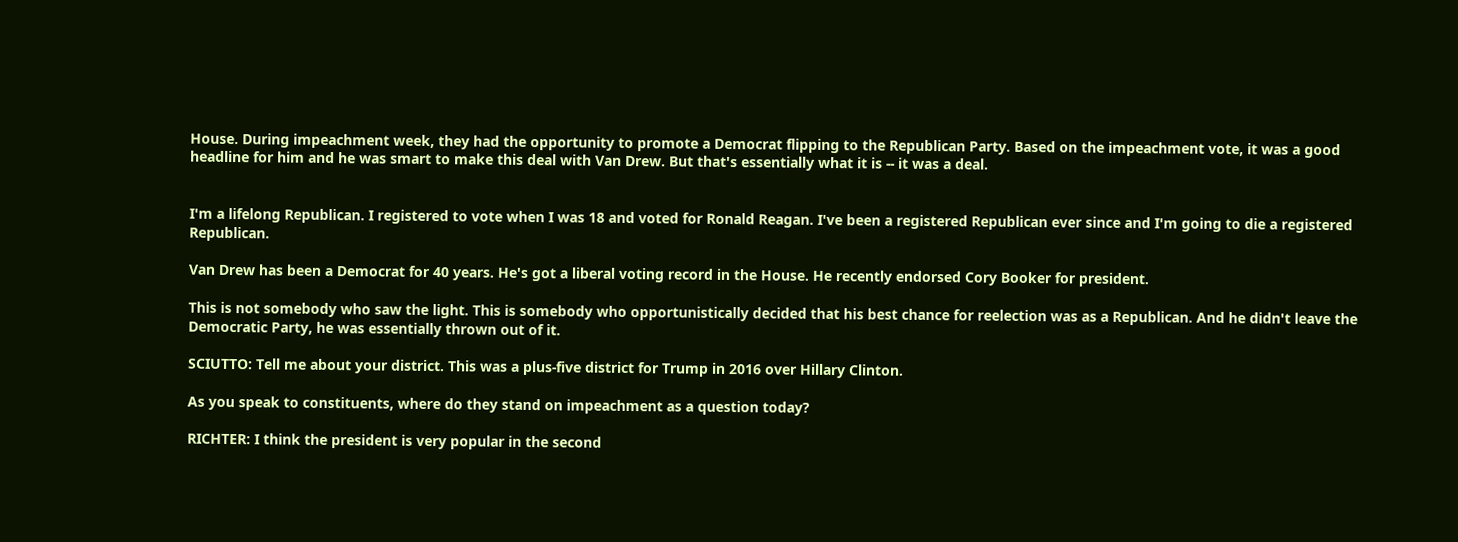House. During impeachment week, they had the opportunity to promote a Democrat flipping to the Republican Party. Based on the impeachment vote, it was a good headline for him and he was smart to make this deal with Van Drew. But that's essentially what it is -- it was a deal.


I'm a lifelong Republican. I registered to vote when I was 18 and voted for Ronald Reagan. I've been a registered Republican ever since and I'm going to die a registered Republican.

Van Drew has been a Democrat for 40 years. He's got a liberal voting record in the House. He recently endorsed Cory Booker for president.

This is not somebody who saw the light. This is somebody who opportunistically decided that his best chance for reelection was as a Republican. And he didn't leave the Democratic Party, he was essentially thrown out of it.

SCIUTTO: Tell me about your district. This was a plus-five district for Trump in 2016 over Hillary Clinton.

As you speak to constituents, where do they stand on impeachment as a question today?

RICHTER: I think the president is very popular in the second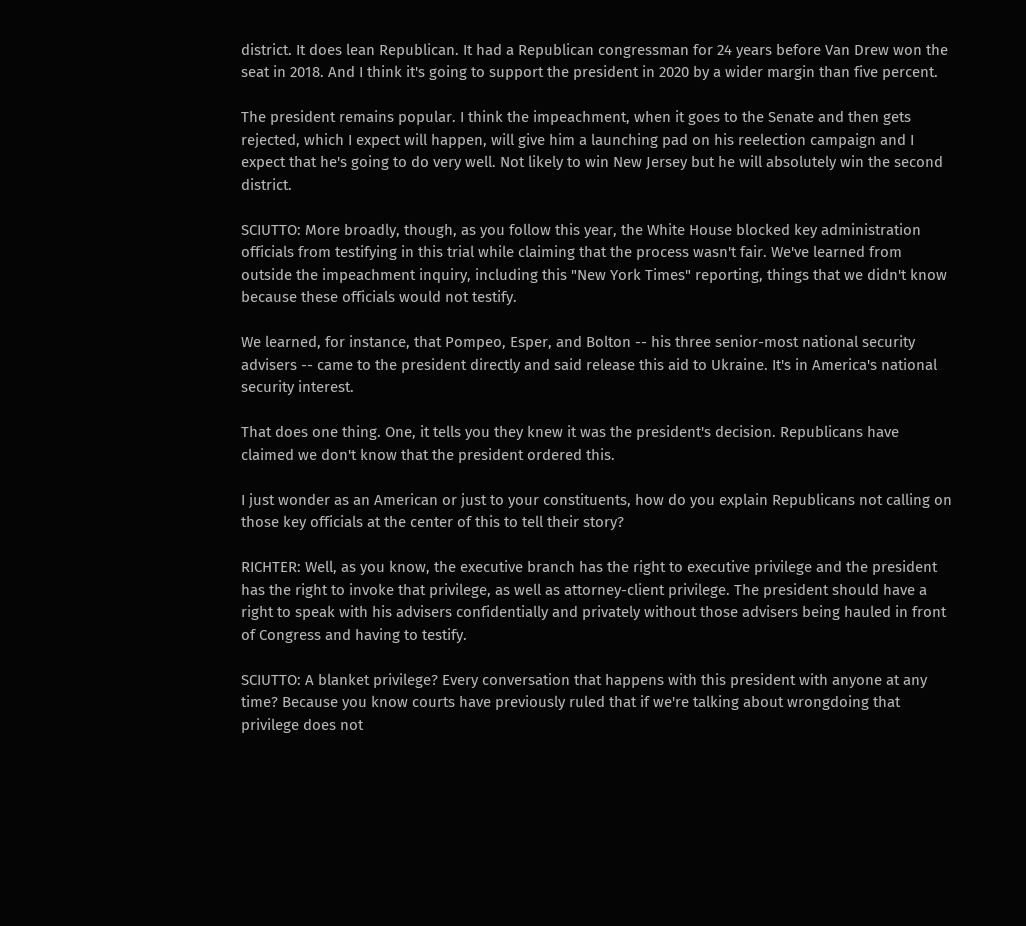district. It does lean Republican. It had a Republican congressman for 24 years before Van Drew won the seat in 2018. And I think it's going to support the president in 2020 by a wider margin than five percent.

The president remains popular. I think the impeachment, when it goes to the Senate and then gets rejected, which I expect will happen, will give him a launching pad on his reelection campaign and I expect that he's going to do very well. Not likely to win New Jersey but he will absolutely win the second district.

SCIUTTO: More broadly, though, as you follow this year, the White House blocked key administration officials from testifying in this trial while claiming that the process wasn't fair. We've learned from outside the impeachment inquiry, including this "New York Times" reporting, things that we didn't know because these officials would not testify.

We learned, for instance, that Pompeo, Esper, and Bolton -- his three senior-most national security advisers -- came to the president directly and said release this aid to Ukraine. It's in America's national security interest.

That does one thing. One, it tells you they knew it was the president's decision. Republicans have claimed we don't know that the president ordered this.

I just wonder as an American or just to your constituents, how do you explain Republicans not calling on those key officials at the center of this to tell their story?

RICHTER: Well, as you know, the executive branch has the right to executive privilege and the president has the right to invoke that privilege, as well as attorney-client privilege. The president should have a right to speak with his advisers confidentially and privately without those advisers being hauled in front of Congress and having to testify.

SCIUTTO: A blanket privilege? Every conversation that happens with this president with anyone at any time? Because you know courts have previously ruled that if we're talking about wrongdoing that privilege does not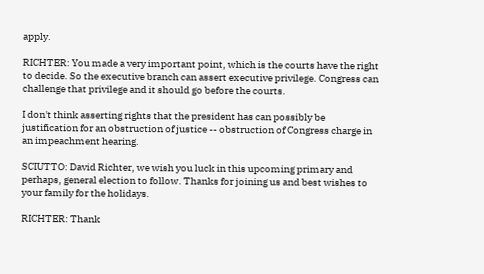apply.

RICHTER: You made a very important point, which is the courts have the right to decide. So the executive branch can assert executive privilege. Congress can challenge that privilege and it should go before the courts.

I don't think asserting rights that the president has can possibly be justification for an obstruction of justice -- obstruction of Congress charge in an impeachment hearing.

SCIUTTO: David Richter, we wish you luck in this upcoming primary and perhaps, general election to follow. Thanks for joining us and best wishes to your family for the holidays.

RICHTER: Thank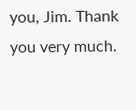you, Jim. Thank you very much.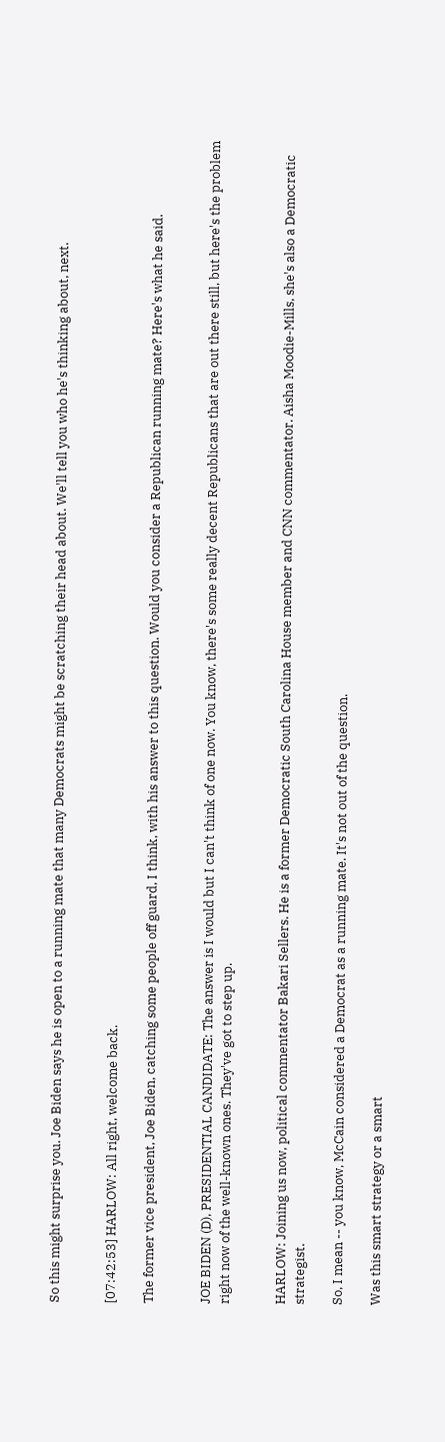So this might surprise you. Joe Biden says he is open to a running mate that many Democrats might be scratching their head about. We'll tell you who he's thinking about, next.


[07:42:53] HARLOW: All right, welcome back.

The former vice president, Joe Biden, catching some people off guard, I think, with his answer to this question. Would you consider a Republican running mate? Here's what he said.


JOE BIDEN (D), PRESIDENTIAL CANDIDATE: The answer is I would but I can't think of one now. You know, there's some really decent Republicans that are out there still, but here's the problem right now of the well-known ones. They've got to step up.


HARLOW: Joining us now, political commentator Bakari Sellers. He is a former Democratic South Carolina House member and CNN commentator. Aisha Moodie-Mills, she's also a Democratic strategist.

So, I mean -- you know, McCain considered a Democrat as a running mate. It's not out of the question.

Was this smart strategy or a smart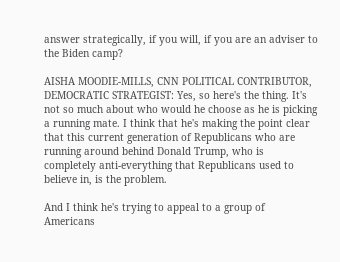answer strategically, if you will, if you are an adviser to the Biden camp?

AISHA MOODIE-MILLS, CNN POLITICAL CONTRIBUTOR, DEMOCRATIC STRATEGIST: Yes, so here's the thing. It's not so much about who would he choose as he is picking a running mate. I think that he's making the point clear that this current generation of Republicans who are running around behind Donald Trump, who is completely anti-everything that Republicans used to believe in, is the problem.

And I think he's trying to appeal to a group of Americans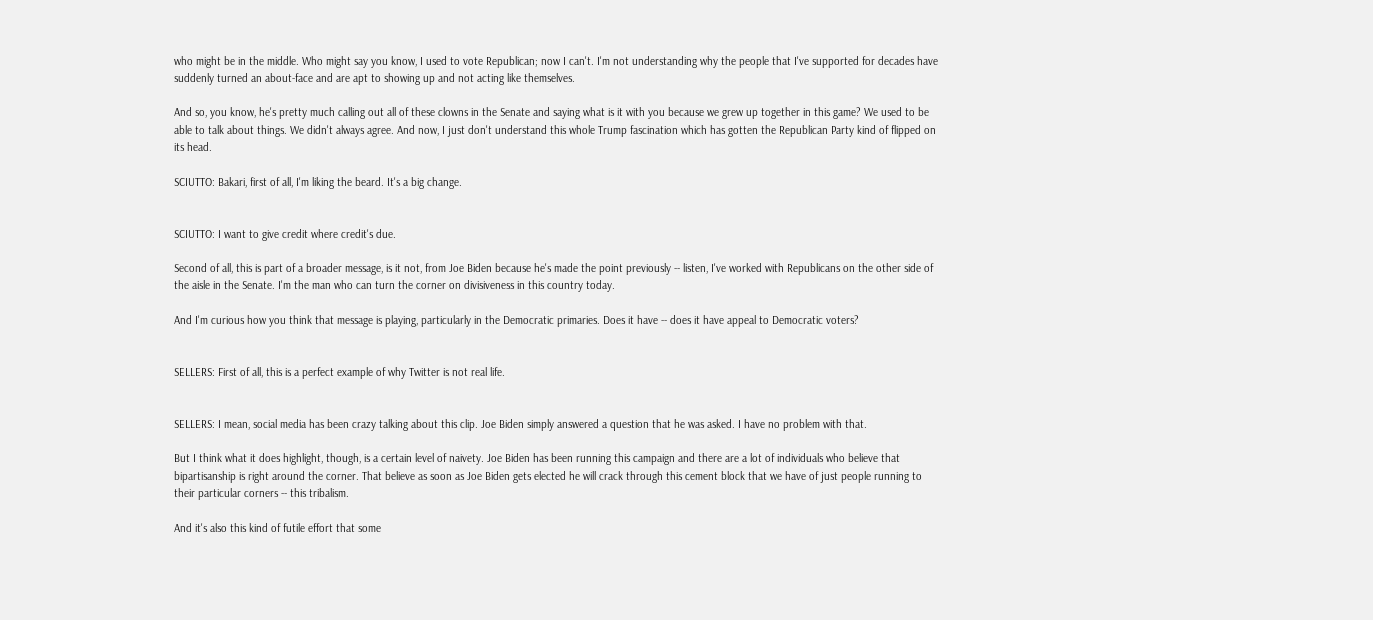who might be in the middle. Who might say you know, I used to vote Republican; now I can't. I'm not understanding why the people that I've supported for decades have suddenly turned an about-face and are apt to showing up and not acting like themselves.

And so, you know, he's pretty much calling out all of these clowns in the Senate and saying what is it with you because we grew up together in this game? We used to be able to talk about things. We didn't always agree. And now, I just don't understand this whole Trump fascination which has gotten the Republican Party kind of flipped on its head.

SCIUTTO: Bakari, first of all, I'm liking the beard. It's a big change.


SCIUTTO: I want to give credit where credit's due.

Second of all, this is part of a broader message, is it not, from Joe Biden because he's made the point previously -- listen, I've worked with Republicans on the other side of the aisle in the Senate. I'm the man who can turn the corner on divisiveness in this country today.

And I'm curious how you think that message is playing, particularly in the Democratic primaries. Does it have -- does it have appeal to Democratic voters?


SELLERS: First of all, this is a perfect example of why Twitter is not real life.


SELLERS: I mean, social media has been crazy talking about this clip. Joe Biden simply answered a question that he was asked. I have no problem with that.

But I think what it does highlight, though, is a certain level of naivety. Joe Biden has been running this campaign and there are a lot of individuals who believe that bipartisanship is right around the corner. That believe as soon as Joe Biden gets elected he will crack through this cement block that we have of just people running to their particular corners -- this tribalism.

And it's also this kind of futile effort that some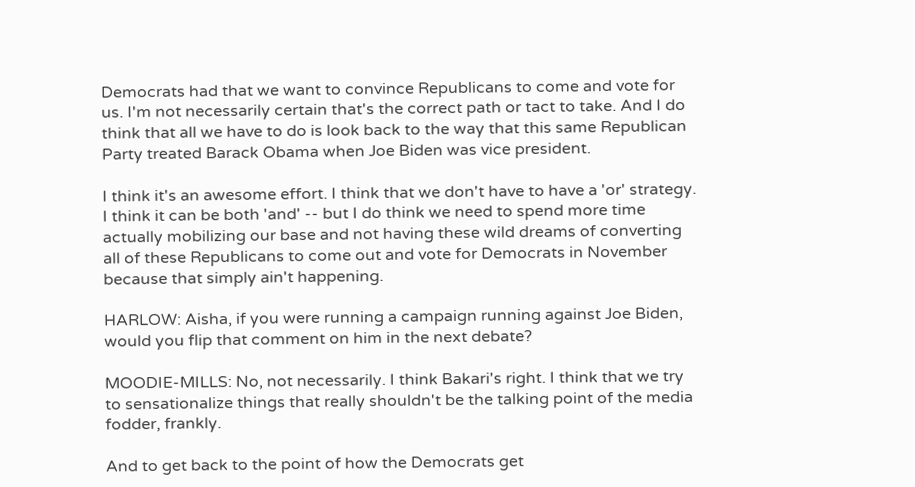Democrats had that we want to convince Republicans to come and vote for us. I'm not necessarily certain that's the correct path or tact to take. And I do think that all we have to do is look back to the way that this same Republican Party treated Barack Obama when Joe Biden was vice president.

I think it's an awesome effort. I think that we don't have to have a 'or' strategy. I think it can be both 'and' -- but I do think we need to spend more time actually mobilizing our base and not having these wild dreams of converting all of these Republicans to come out and vote for Democrats in November because that simply ain't happening.

HARLOW: Aisha, if you were running a campaign running against Joe Biden, would you flip that comment on him in the next debate?

MOODIE-MILLS: No, not necessarily. I think Bakari's right. I think that we try to sensationalize things that really shouldn't be the talking point of the media fodder, frankly.

And to get back to the point of how the Democrats get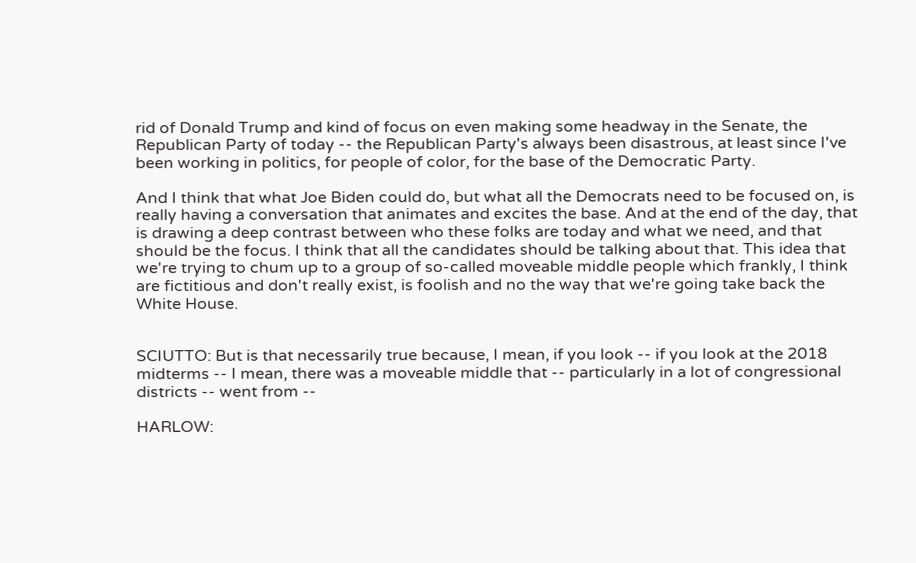rid of Donald Trump and kind of focus on even making some headway in the Senate, the Republican Party of today -- the Republican Party's always been disastrous, at least since I've been working in politics, for people of color, for the base of the Democratic Party.

And I think that what Joe Biden could do, but what all the Democrats need to be focused on, is really having a conversation that animates and excites the base. And at the end of the day, that is drawing a deep contrast between who these folks are today and what we need, and that should be the focus. I think that all the candidates should be talking about that. This idea that we're trying to chum up to a group of so-called moveable middle people which frankly, I think are fictitious and don't really exist, is foolish and no the way that we're going take back the White House.


SCIUTTO: But is that necessarily true because, I mean, if you look -- if you look at the 2018 midterms -- I mean, there was a moveable middle that -- particularly in a lot of congressional districts -- went from --

HARLOW: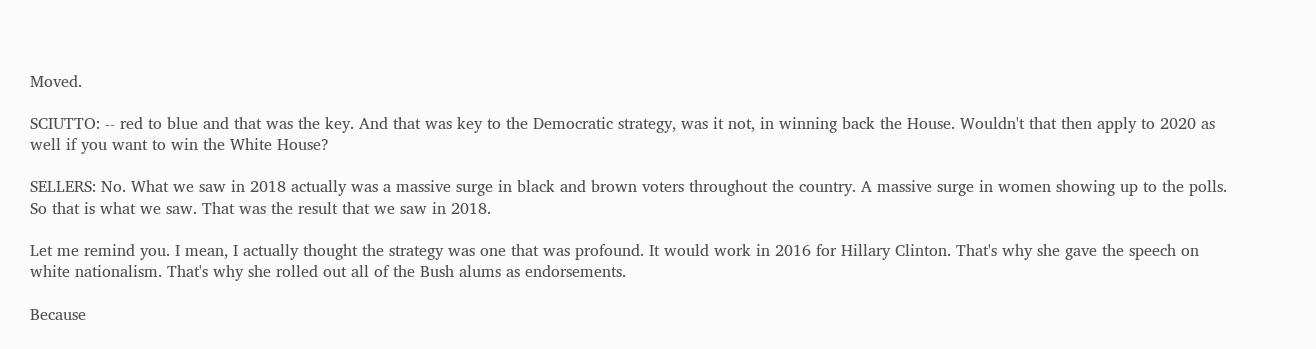Moved.

SCIUTTO: -- red to blue and that was the key. And that was key to the Democratic strategy, was it not, in winning back the House. Wouldn't that then apply to 2020 as well if you want to win the White House?

SELLERS: No. What we saw in 2018 actually was a massive surge in black and brown voters throughout the country. A massive surge in women showing up to the polls. So that is what we saw. That was the result that we saw in 2018.

Let me remind you. I mean, I actually thought the strategy was one that was profound. It would work in 2016 for Hillary Clinton. That's why she gave the speech on white nationalism. That's why she rolled out all of the Bush alums as endorsements.

Because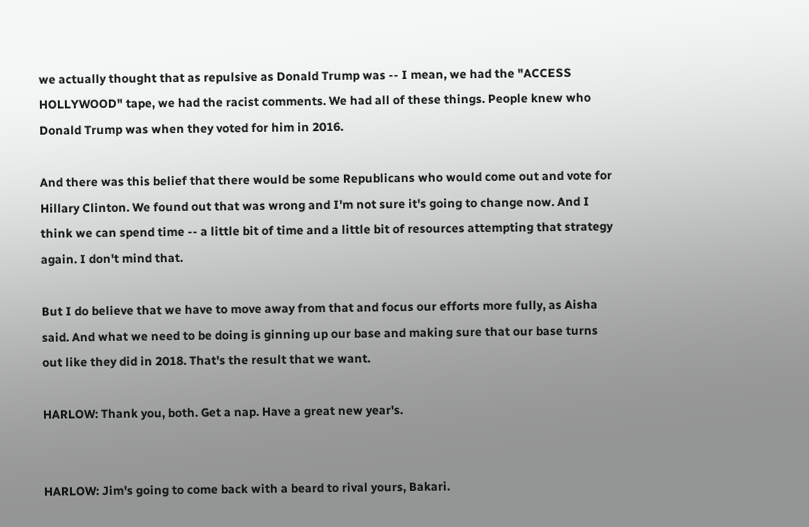we actually thought that as repulsive as Donald Trump was -- I mean, we had the "ACCESS HOLLYWOOD" tape, we had the racist comments. We had all of these things. People knew who Donald Trump was when they voted for him in 2016.

And there was this belief that there would be some Republicans who would come out and vote for Hillary Clinton. We found out that was wrong and I'm not sure it's going to change now. And I think we can spend time -- a little bit of time and a little bit of resources attempting that strategy again. I don't mind that.

But I do believe that we have to move away from that and focus our efforts more fully, as Aisha said. And what we need to be doing is ginning up our base and making sure that our base turns out like they did in 2018. That's the result that we want.

HARLOW: Thank you, both. Get a nap. Have a great new year's.


HARLOW: Jim's going to come back with a beard to rival yours, Bakari.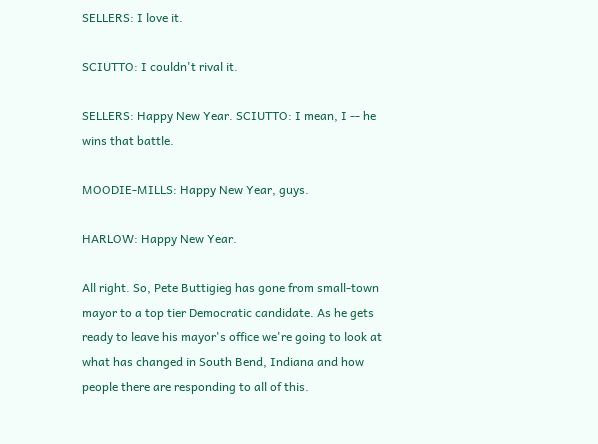SELLERS: I love it.

SCIUTTO: I couldn't rival it.

SELLERS: Happy New Year. SCIUTTO: I mean, I -- he wins that battle.

MOODIE-MILLS: Happy New Year, guys.

HARLOW: Happy New Year.

All right. So, Pete Buttigieg has gone from small-town mayor to a top tier Democratic candidate. As he gets ready to leave his mayor's office we're going to look at what has changed in South Bend, Indiana and how people there are responding to all of this.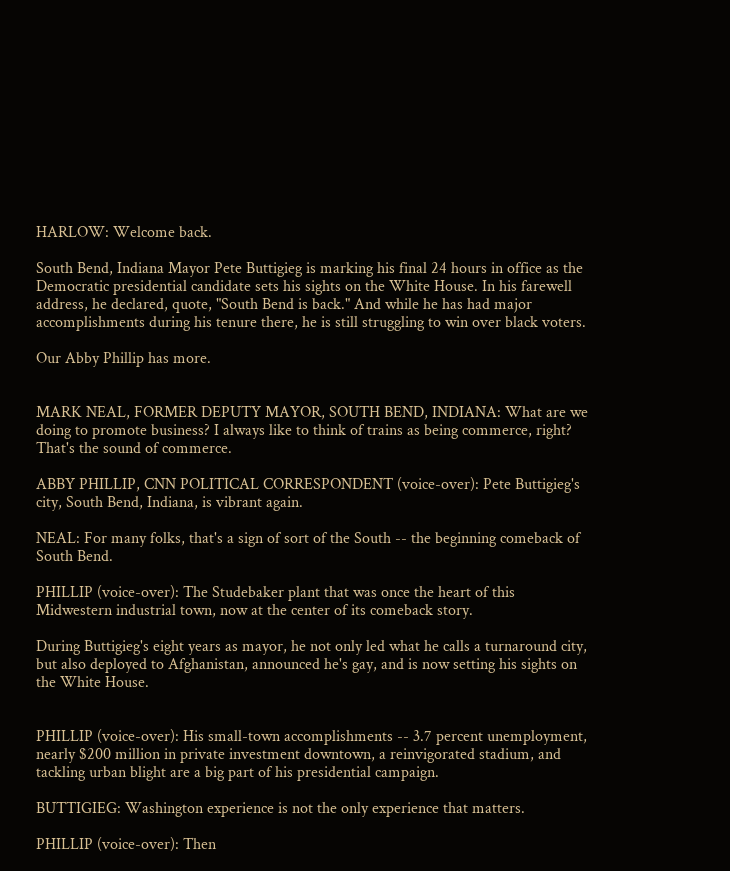HARLOW: Welcome back.

South Bend, Indiana Mayor Pete Buttigieg is marking his final 24 hours in office as the Democratic presidential candidate sets his sights on the White House. In his farewell address, he declared, quote, "South Bend is back." And while he has had major accomplishments during his tenure there, he is still struggling to win over black voters.

Our Abby Phillip has more.


MARK NEAL, FORMER DEPUTY MAYOR, SOUTH BEND, INDIANA: What are we doing to promote business? I always like to think of trains as being commerce, right? That's the sound of commerce.

ABBY PHILLIP, CNN POLITICAL CORRESPONDENT (voice-over): Pete Buttigieg's city, South Bend, Indiana, is vibrant again.

NEAL: For many folks, that's a sign of sort of the South -- the beginning comeback of South Bend.

PHILLIP (voice-over): The Studebaker plant that was once the heart of this Midwestern industrial town, now at the center of its comeback story.

During Buttigieg's eight years as mayor, he not only led what he calls a turnaround city, but also deployed to Afghanistan, announced he's gay, and is now setting his sights on the White House.


PHILLIP (voice-over): His small-town accomplishments -- 3.7 percent unemployment, nearly $200 million in private investment downtown, a reinvigorated stadium, and tackling urban blight are a big part of his presidential campaign.

BUTTIGIEG: Washington experience is not the only experience that matters.

PHILLIP (voice-over): Then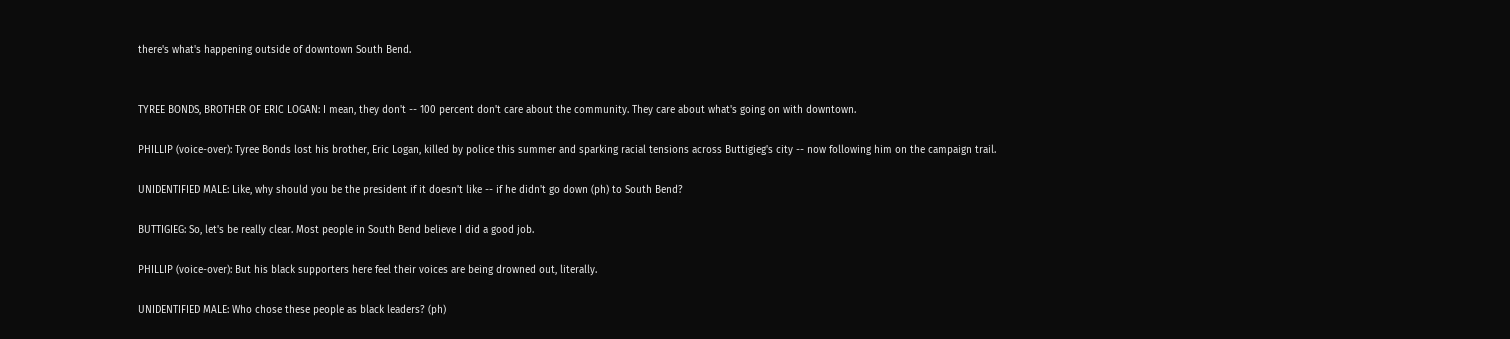there's what's happening outside of downtown South Bend.


TYREE BONDS, BROTHER OF ERIC LOGAN: I mean, they don't -- 100 percent don't care about the community. They care about what's going on with downtown.

PHILLIP (voice-over): Tyree Bonds lost his brother, Eric Logan, killed by police this summer and sparking racial tensions across Buttigieg's city -- now following him on the campaign trail.

UNIDENTIFIED MALE: Like, why should you be the president if it doesn't like -- if he didn't go down (ph) to South Bend?

BUTTIGIEG: So, let's be really clear. Most people in South Bend believe I did a good job.

PHILLIP (voice-over): But his black supporters here feel their voices are being drowned out, literally.

UNIDENTIFIED MALE: Who chose these people as black leaders? (ph)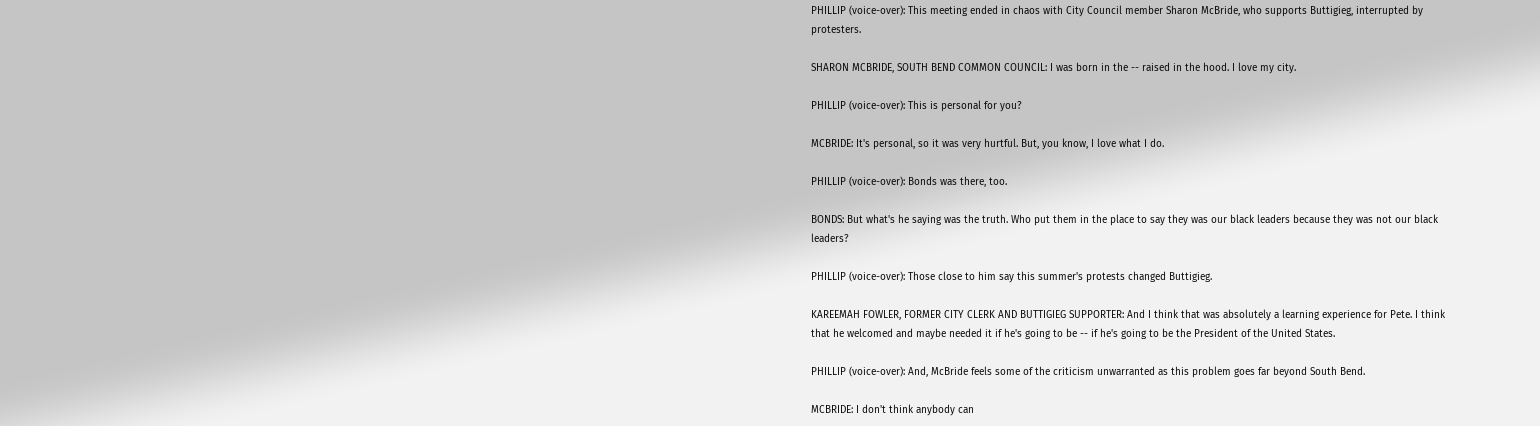PHILLIP (voice-over): This meeting ended in chaos with City Council member Sharon McBride, who supports Buttigieg, interrupted by protesters.

SHARON MCBRIDE, SOUTH BEND COMMON COUNCIL: I was born in the -- raised in the hood. I love my city.

PHILLIP (voice-over): This is personal for you?

MCBRIDE: It's personal, so it was very hurtful. But, you know, I love what I do.

PHILLIP (voice-over): Bonds was there, too.

BONDS: But what's he saying was the truth. Who put them in the place to say they was our black leaders because they was not our black leaders?

PHILLIP (voice-over): Those close to him say this summer's protests changed Buttigieg.

KAREEMAH FOWLER, FORMER CITY CLERK AND BUTTIGIEG SUPPORTER: And I think that was absolutely a learning experience for Pete. I think that he welcomed and maybe needed it if he's going to be -- if he's going to be the President of the United States.

PHILLIP (voice-over): And, McBride feels some of the criticism unwarranted as this problem goes far beyond South Bend.

MCBRIDE: I don't think anybody can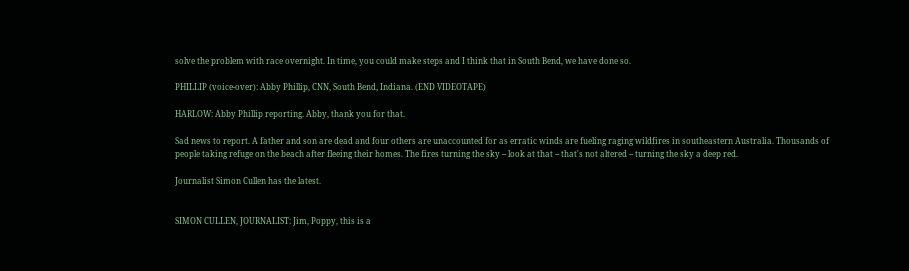solve the problem with race overnight. In time, you could make steps and I think that in South Bend, we have done so.

PHILLIP (voice-over): Abby Phillip, CNN, South Bend, Indiana. (END VIDEOTAPE)

HARLOW: Abby Phillip reporting. Abby, thank you for that.

Sad news to report. A father and son are dead and four others are unaccounted for as erratic winds are fueling raging wildfires in southeastern Australia. Thousands of people taking refuge on the beach after fleeing their homes. The fires turning the sky -- look at that -- that's not altered -- turning the sky a deep red.

Journalist Simon Cullen has the latest.


SIMON CULLEN, JOURNALIST: Jim, Poppy, this is a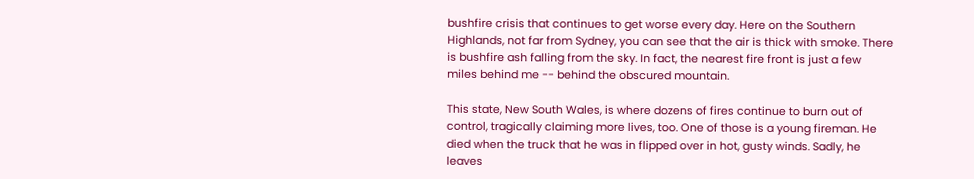bushfire crisis that continues to get worse every day. Here on the Southern Highlands, not far from Sydney, you can see that the air is thick with smoke. There is bushfire ash falling from the sky. In fact, the nearest fire front is just a few miles behind me -- behind the obscured mountain.

This state, New South Wales, is where dozens of fires continue to burn out of control, tragically claiming more lives, too. One of those is a young fireman. He died when the truck that he was in flipped over in hot, gusty winds. Sadly, he leaves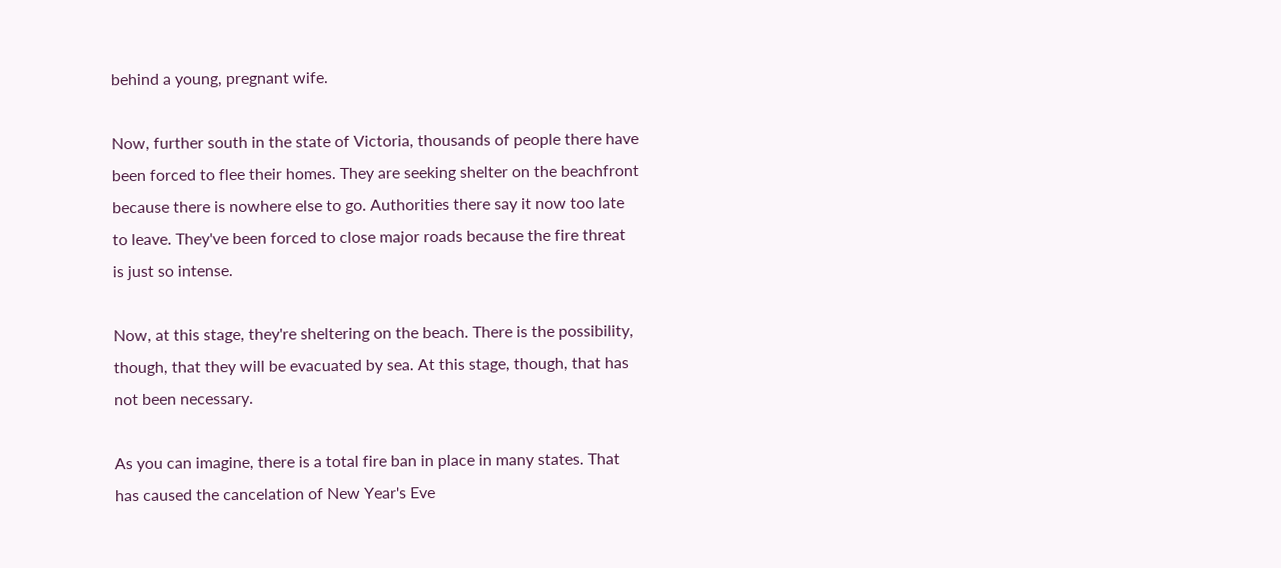behind a young, pregnant wife.

Now, further south in the state of Victoria, thousands of people there have been forced to flee their homes. They are seeking shelter on the beachfront because there is nowhere else to go. Authorities there say it now too late to leave. They've been forced to close major roads because the fire threat is just so intense.

Now, at this stage, they're sheltering on the beach. There is the possibility, though, that they will be evacuated by sea. At this stage, though, that has not been necessary.

As you can imagine, there is a total fire ban in place in many states. That has caused the cancelation of New Year's Eve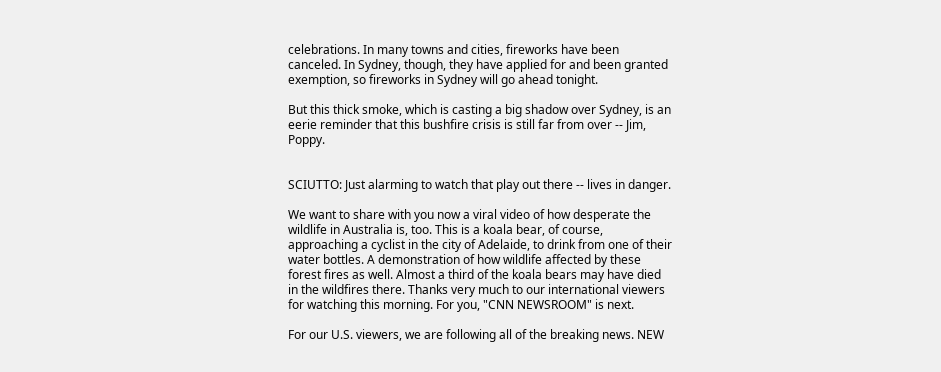celebrations. In many towns and cities, fireworks have been canceled. In Sydney, though, they have applied for and been granted exemption, so fireworks in Sydney will go ahead tonight.

But this thick smoke, which is casting a big shadow over Sydney, is an eerie reminder that this bushfire crisis is still far from over -- Jim, Poppy.


SCIUTTO: Just alarming to watch that play out there -- lives in danger.

We want to share with you now a viral video of how desperate the wildlife in Australia is, too. This is a koala bear, of course, approaching a cyclist in the city of Adelaide, to drink from one of their water bottles. A demonstration of how wildlife affected by these forest fires as well. Almost a third of the koala bears may have died in the wildfires there. Thanks very much to our international viewers for watching this morning. For you, "CNN NEWSROOM" is next.

For our U.S. viewers, we are following all of the breaking news. NEW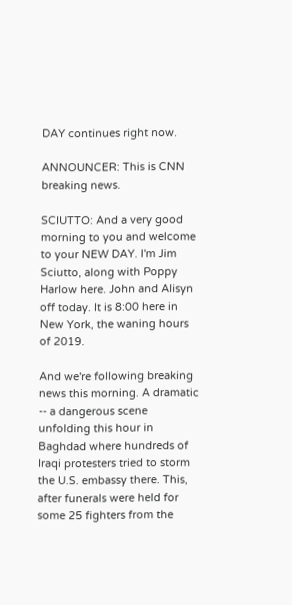DAY continues right now.

ANNOUNCER: This is CNN breaking news.

SCIUTTO: And a very good morning to you and welcome to your NEW DAY. I'm Jim Sciutto, along with Poppy Harlow here. John and Alisyn off today. It is 8:00 here in New York, the waning hours of 2019.

And we're following breaking news this morning. A dramatic -- a dangerous scene unfolding this hour in Baghdad where hundreds of Iraqi protesters tried to storm the U.S. embassy there. This, after funerals were held for some 25 fighters from the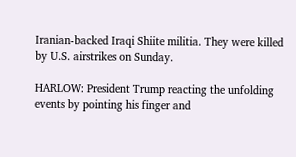Iranian-backed Iraqi Shiite militia. They were killed by U.S. airstrikes on Sunday.

HARLOW: President Trump reacting the unfolding events by pointing his finger and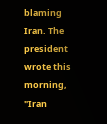blaming Iran. The president wrote this morning, "Iran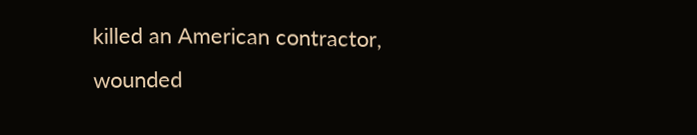killed an American contractor, wounded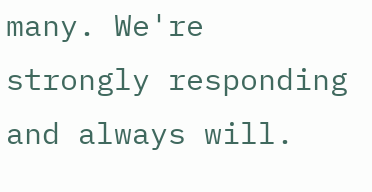many. We're strongly responding and always will.